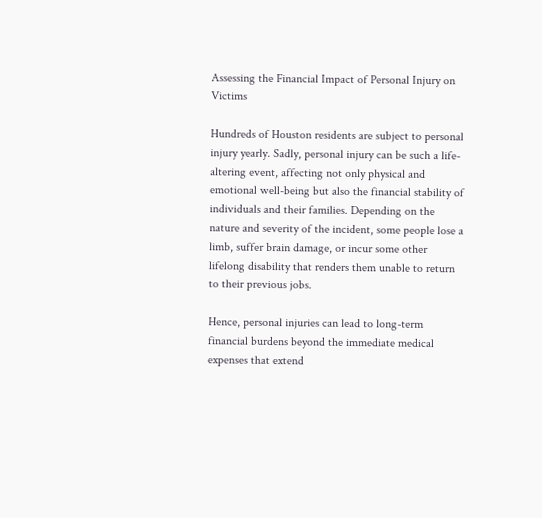Assessing the Financial Impact of Personal Injury on Victims

Hundreds of Houston residents are subject to personal injury yearly. Sadly, personal injury can be such a life-altering event, affecting not only physical and emotional well-being but also the financial stability of individuals and their families. Depending on the nature and severity of the incident, some people lose a limb, suffer brain damage, or incur some other lifelong disability that renders them unable to return to their previous jobs.

Hence, personal injuries can lead to long-term financial burdens beyond the immediate medical expenses that extend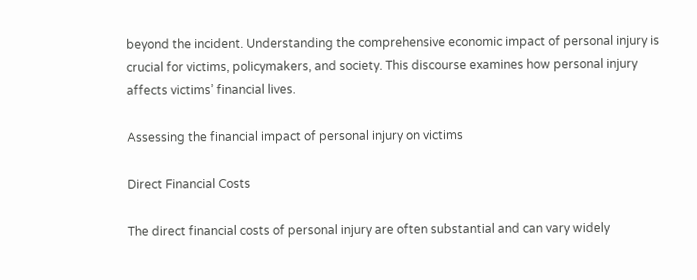beyond the incident. Understanding the comprehensive economic impact of personal injury is crucial for victims, policymakers, and society. This discourse examines how personal injury affects victims’ financial lives.

Assessing the financial impact of personal injury on victims

Direct Financial Costs

The direct financial costs of personal injury are often substantial and can vary widely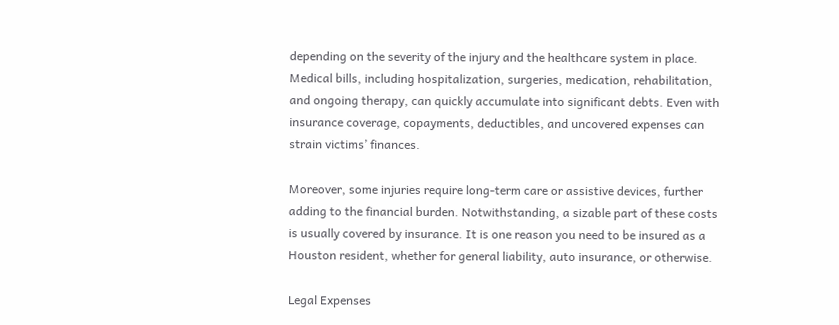depending on the severity of the injury and the healthcare system in place. Medical bills, including hospitalization, surgeries, medication, rehabilitation, and ongoing therapy, can quickly accumulate into significant debts. Even with insurance coverage, copayments, deductibles, and uncovered expenses can strain victims’ finances.

Moreover, some injuries require long-term care or assistive devices, further adding to the financial burden. Notwithstanding, a sizable part of these costs is usually covered by insurance. It is one reason you need to be insured as a Houston resident, whether for general liability, auto insurance, or otherwise.

Legal Expenses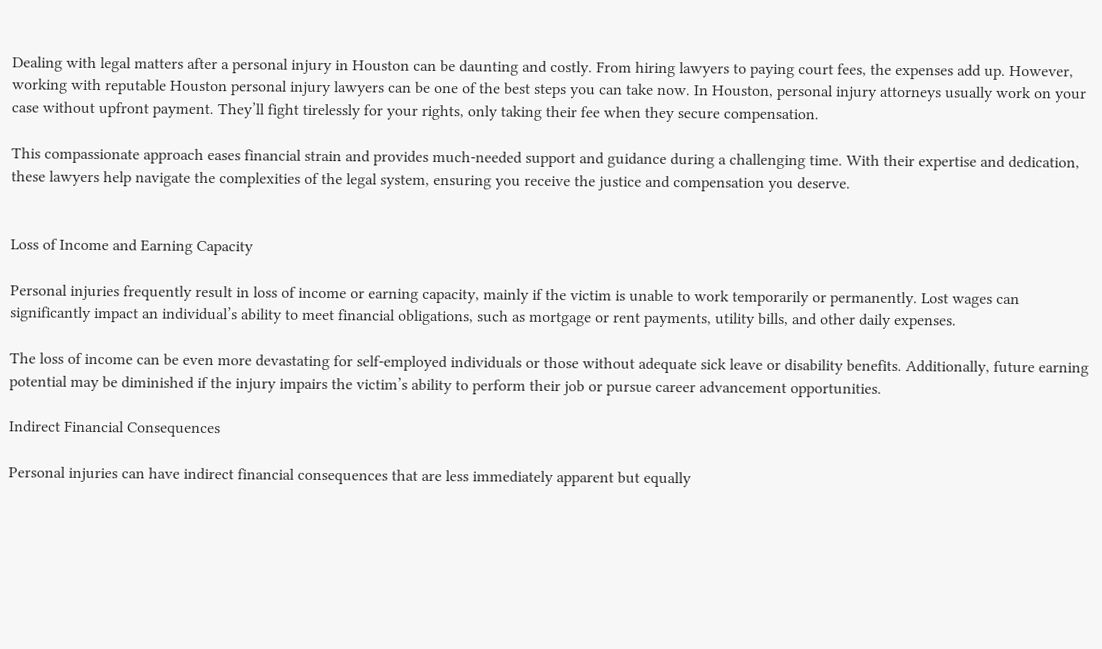Dealing with legal matters after a personal injury in Houston can be daunting and costly. From hiring lawyers to paying court fees, the expenses add up. However, working with reputable Houston personal injury lawyers can be one of the best steps you can take now. In Houston, personal injury attorneys usually work on your case without upfront payment. They’ll fight tirelessly for your rights, only taking their fee when they secure compensation.

This compassionate approach eases financial strain and provides much-needed support and guidance during a challenging time. With their expertise and dedication, these lawyers help navigate the complexities of the legal system, ensuring you receive the justice and compensation you deserve.


Loss of Income and Earning Capacity

Personal injuries frequently result in loss of income or earning capacity, mainly if the victim is unable to work temporarily or permanently. Lost wages can significantly impact an individual’s ability to meet financial obligations, such as mortgage or rent payments, utility bills, and other daily expenses.

The loss of income can be even more devastating for self-employed individuals or those without adequate sick leave or disability benefits. Additionally, future earning potential may be diminished if the injury impairs the victim’s ability to perform their job or pursue career advancement opportunities.

Indirect Financial Consequences

Personal injuries can have indirect financial consequences that are less immediately apparent but equally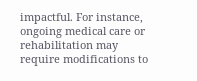impactful. For instance, ongoing medical care or rehabilitation may require modifications to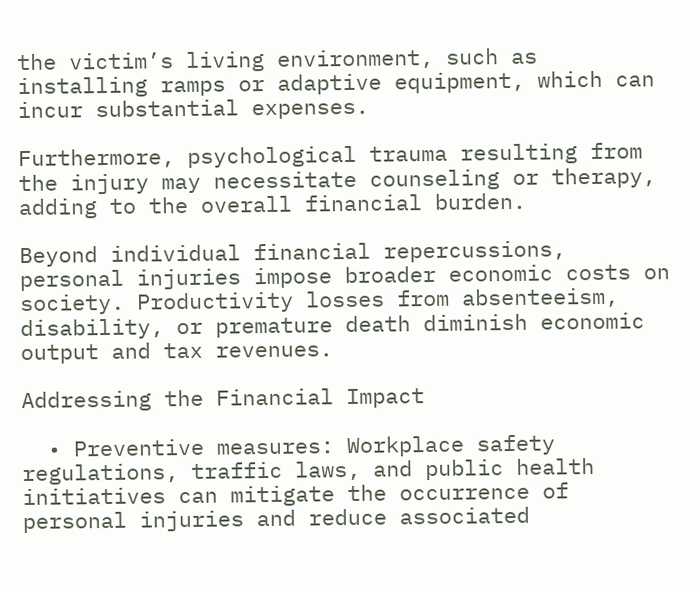the victim’s living environment, such as installing ramps or adaptive equipment, which can incur substantial expenses.

Furthermore, psychological trauma resulting from the injury may necessitate counseling or therapy, adding to the overall financial burden.

Beyond individual financial repercussions, personal injuries impose broader economic costs on society. Productivity losses from absenteeism, disability, or premature death diminish economic output and tax revenues.

Addressing the Financial Impact

  • Preventive measures: Workplace safety regulations, traffic laws, and public health initiatives can mitigate the occurrence of personal injuries and reduce associated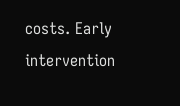costs. Early intervention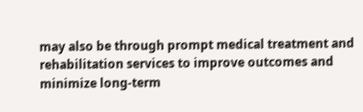may also be through prompt medical treatment and rehabilitation services to improve outcomes and minimize long-term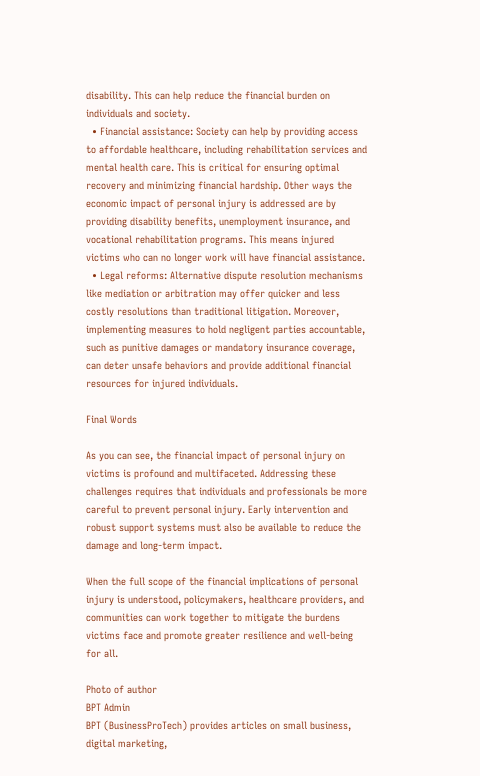disability. This can help reduce the financial burden on individuals and society.
  • Financial assistance: Society can help by providing access to affordable healthcare, including rehabilitation services and mental health care. This is critical for ensuring optimal recovery and minimizing financial hardship. Other ways the economic impact of personal injury is addressed are by providing disability benefits, unemployment insurance, and vocational rehabilitation programs. This means injured victims who can no longer work will have financial assistance.
  • Legal reforms: Alternative dispute resolution mechanisms like mediation or arbitration may offer quicker and less costly resolutions than traditional litigation. Moreover, implementing measures to hold negligent parties accountable, such as punitive damages or mandatory insurance coverage, can deter unsafe behaviors and provide additional financial resources for injured individuals.

Final Words

As you can see, the financial impact of personal injury on victims is profound and multifaceted. Addressing these challenges requires that individuals and professionals be more careful to prevent personal injury. Early intervention and robust support systems must also be available to reduce the damage and long-term impact.

When the full scope of the financial implications of personal injury is understood, policymakers, healthcare providers, and communities can work together to mitigate the burdens victims face and promote greater resilience and well-being for all.

Photo of author
BPT Admin
BPT (BusinessProTech) provides articles on small business, digital marketing,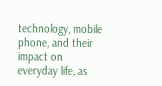technology, mobile phone, and their impact on everyday life, as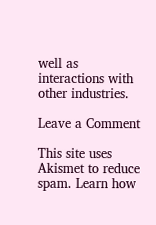well as interactions with other industries.

Leave a Comment

This site uses Akismet to reduce spam. Learn how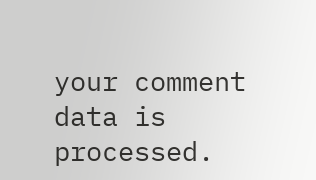your comment data is processed.